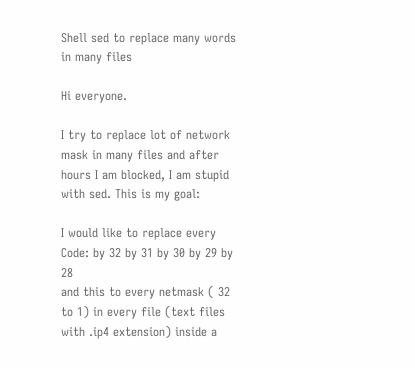Shell sed to replace many words in many files

Hi everyone.

I try to replace lot of network mask in many files and after hours I am blocked, I am stupid with sed. This is my goal:

I would like to replace every
Code: by 32 by 31 by 30 by 29 by 28
and this to every netmask ( 32 to 1) in every file (text files with .ip4 extension) inside a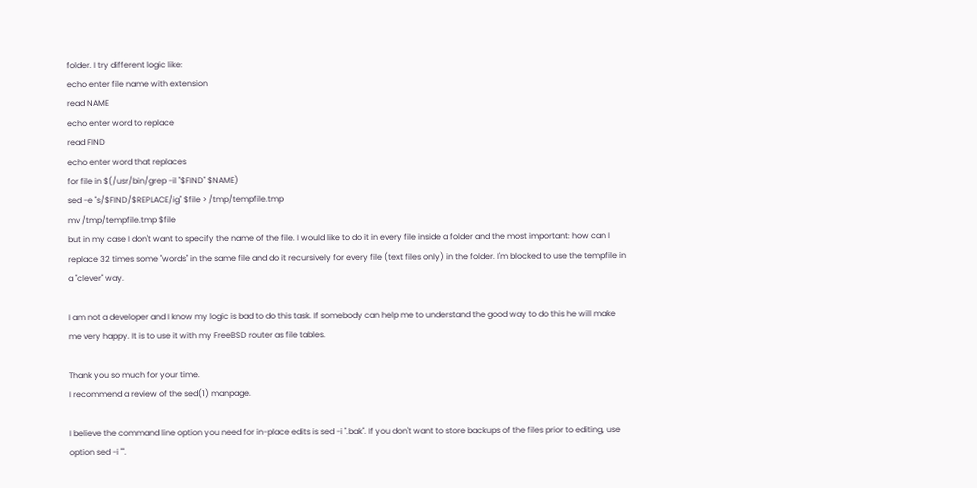folder. I try different logic like:
echo enter file name with extension
read NAME
echo enter word to replace
read FIND
echo enter word that replaces
for file in $(/usr/bin/grep -il "$FIND" $NAME)
sed -e "s/$FIND/$REPLACE/ig" $file > /tmp/tempfile.tmp
mv /tmp/tempfile.tmp $file
but in my case I don't want to specify the name of the file. I would like to do it in every file inside a folder and the most important: how can I replace 32 times some "words" in the same file and do it recursively for every file (text files only) in the folder. I'm blocked to use the tempfile in a "clever" way.

I am not a developer and I know my logic is bad to do this task. If somebody can help me to understand the good way to do this he will make me very happy. It is to use it with my FreeBSD router as file tables.

Thank you so much for your time.
I recommend a review of the sed(1) manpage.

I believe the command line option you need for in-place edits is sed -i ".bak". If you don't want to store backups of the files prior to editing, use option sed -i "".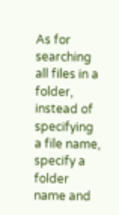As for searching all files in a folder, instead of specifying a file name, specify a folder name and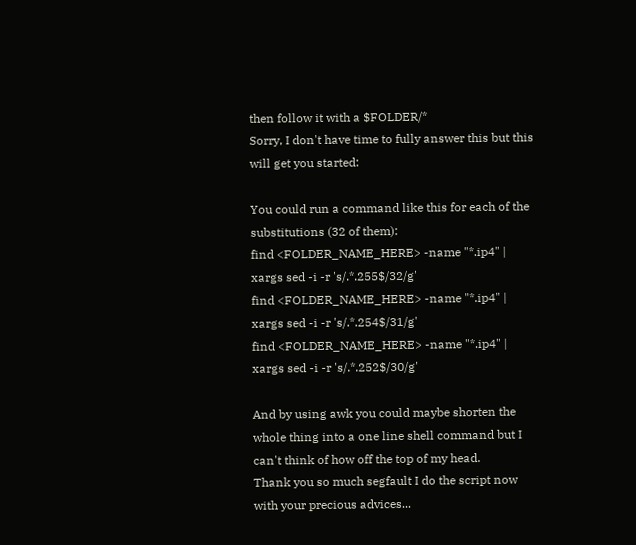then follow it with a $FOLDER/*
Sorry, I don't have time to fully answer this but this will get you started:

You could run a command like this for each of the substitutions (32 of them):
find <FOLDER_NAME_HERE> -name "*.ip4" | xargs sed -i -r 's/.*.255$/32/g'
find <FOLDER_NAME_HERE> -name "*.ip4" | xargs sed -i -r 's/.*.254$/31/g'
find <FOLDER_NAME_HERE> -name "*.ip4" | xargs sed -i -r 's/.*.252$/30/g'

And by using awk you could maybe shorten the whole thing into a one line shell command but I can't think of how off the top of my head.
Thank you so much segfault I do the script now with your precious advices...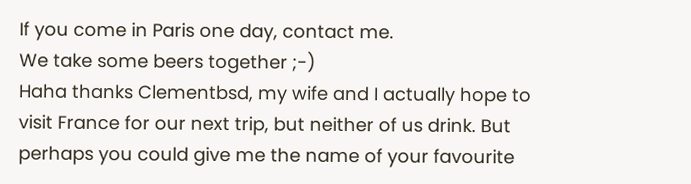If you come in Paris one day, contact me.
We take some beers together ;-)
Haha thanks Clementbsd, my wife and I actually hope to visit France for our next trip, but neither of us drink. But perhaps you could give me the name of your favourite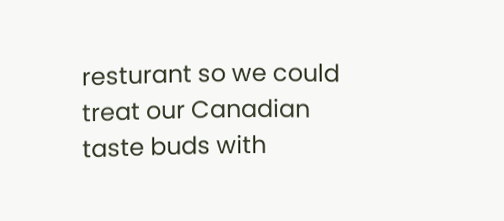resturant so we could treat our Canadian taste buds with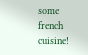some french cuisine!